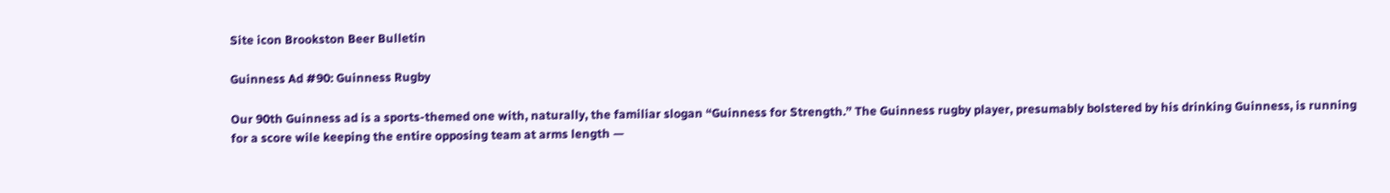Site icon Brookston Beer Bulletin

Guinness Ad #90: Guinness Rugby

Our 90th Guinness ad is a sports-themed one with, naturally, the familiar slogan “Guinness for Strength.” The Guinness rugby player, presumably bolstered by his drinking Guinness, is running for a score wile keeping the entire opposing team at arms length —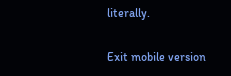literally.

Exit mobile version